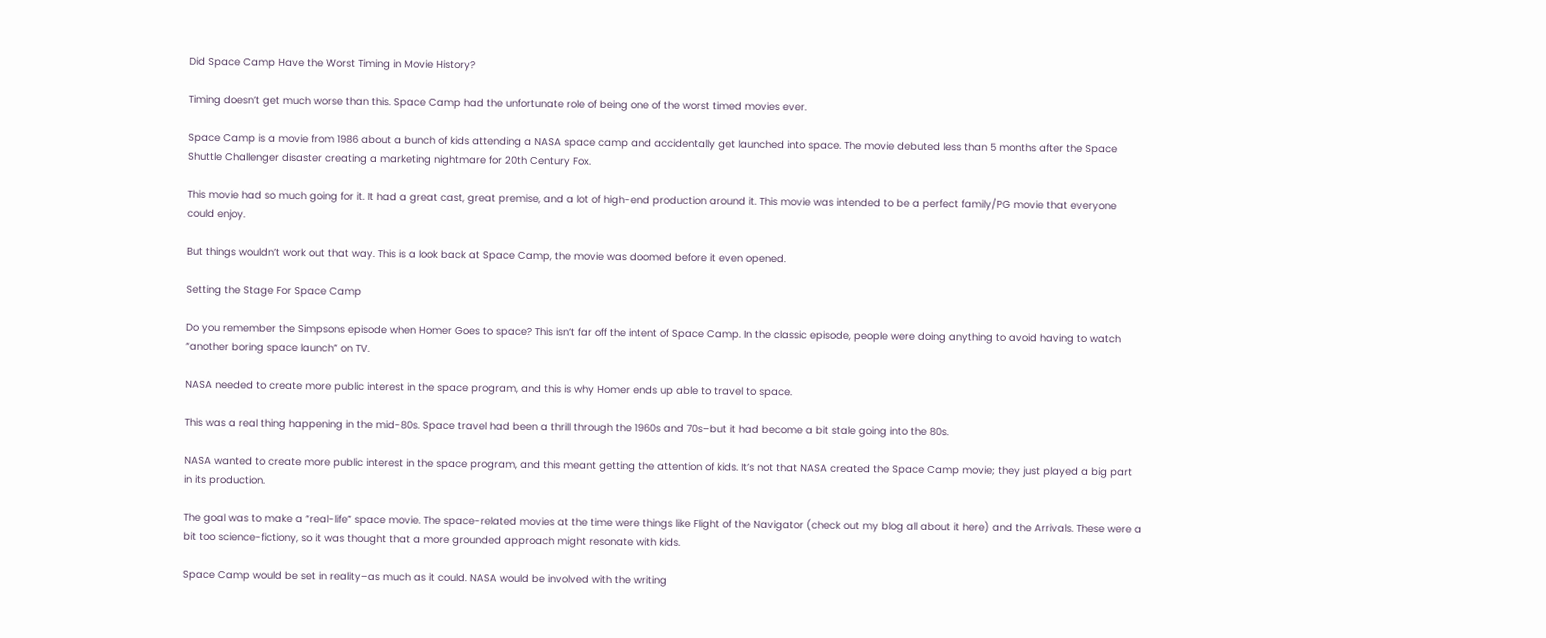Did Space Camp Have the Worst Timing in Movie History?

Timing doesn’t get much worse than this. Space Camp had the unfortunate role of being one of the worst timed movies ever.

Space Camp is a movie from 1986 about a bunch of kids attending a NASA space camp and accidentally get launched into space. The movie debuted less than 5 months after the Space Shuttle Challenger disaster creating a marketing nightmare for 20th Century Fox.

This movie had so much going for it. It had a great cast, great premise, and a lot of high-end production around it. This movie was intended to be a perfect family/PG movie that everyone could enjoy.

But things wouldn’t work out that way. This is a look back at Space Camp, the movie was doomed before it even opened.

Setting the Stage For Space Camp

Do you remember the Simpsons episode when Homer Goes to space? This isn’t far off the intent of Space Camp. In the classic episode, people were doing anything to avoid having to watch “another boring space launch” on TV.

NASA needed to create more public interest in the space program, and this is why Homer ends up able to travel to space.

This was a real thing happening in the mid-80s. Space travel had been a thrill through the 1960s and 70s–but it had become a bit stale going into the 80s.

NASA wanted to create more public interest in the space program, and this meant getting the attention of kids. It’s not that NASA created the Space Camp movie; they just played a big part in its production.

The goal was to make a “real-life” space movie. The space-related movies at the time were things like Flight of the Navigator (check out my blog all about it here) and the Arrivals. These were a bit too science-fictiony, so it was thought that a more grounded approach might resonate with kids.

Space Camp would be set in reality–as much as it could. NASA would be involved with the writing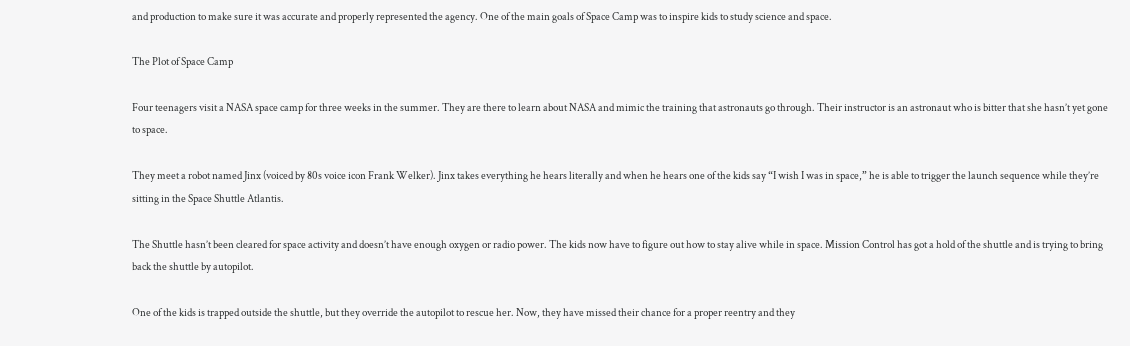and production to make sure it was accurate and properly represented the agency. One of the main goals of Space Camp was to inspire kids to study science and space.

The Plot of Space Camp

Four teenagers visit a NASA space camp for three weeks in the summer. They are there to learn about NASA and mimic the training that astronauts go through. Their instructor is an astronaut who is bitter that she hasn’t yet gone to space.

They meet a robot named Jinx (voiced by 80s voice icon Frank Welker). Jinx takes everything he hears literally and when he hears one of the kids say “I wish I was in space,” he is able to trigger the launch sequence while they’re sitting in the Space Shuttle Atlantis.

The Shuttle hasn’t been cleared for space activity and doesn’t have enough oxygen or radio power. The kids now have to figure out how to stay alive while in space. Mission Control has got a hold of the shuttle and is trying to bring back the shuttle by autopilot.

One of the kids is trapped outside the shuttle, but they override the autopilot to rescue her. Now, they have missed their chance for a proper reentry and they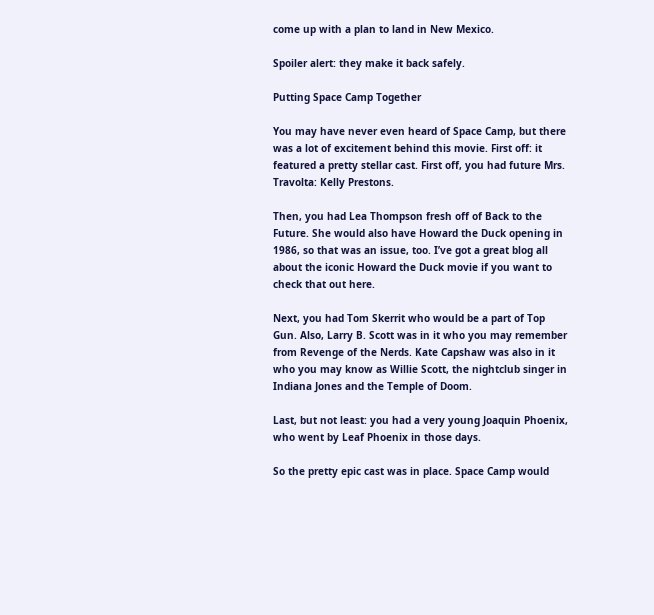come up with a plan to land in New Mexico.

Spoiler alert: they make it back safely.

Putting Space Camp Together

You may have never even heard of Space Camp, but there was a lot of excitement behind this movie. First off: it featured a pretty stellar cast. First off, you had future Mrs. Travolta: Kelly Prestons.

Then, you had Lea Thompson fresh off of Back to the Future. She would also have Howard the Duck opening in 1986, so that was an issue, too. I’ve got a great blog all about the iconic Howard the Duck movie if you want to check that out here.

Next, you had Tom Skerrit who would be a part of Top Gun. Also, Larry B. Scott was in it who you may remember from Revenge of the Nerds. Kate Capshaw was also in it who you may know as Willie Scott, the nightclub singer in Indiana Jones and the Temple of Doom.

Last, but not least: you had a very young Joaquin Phoenix, who went by Leaf Phoenix in those days.

So the pretty epic cast was in place. Space Camp would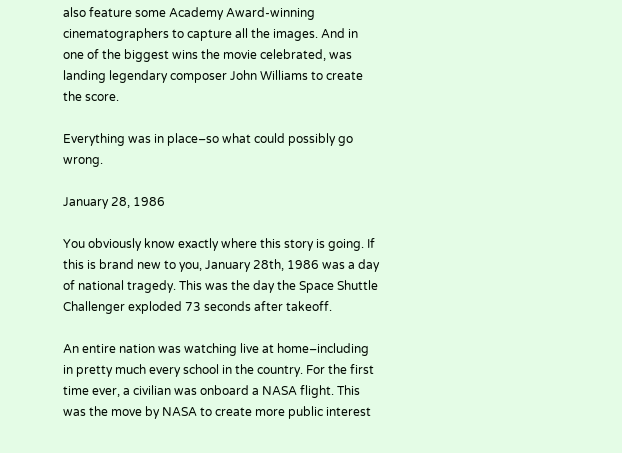also feature some Academy Award-winning cinematographers to capture all the images. And in one of the biggest wins the movie celebrated, was landing legendary composer John Williams to create the score.

Everything was in place–so what could possibly go wrong.

January 28, 1986

You obviously know exactly where this story is going. If this is brand new to you, January 28th, 1986 was a day of national tragedy. This was the day the Space Shuttle Challenger exploded 73 seconds after takeoff.

An entire nation was watching live at home–including in pretty much every school in the country. For the first time ever, a civilian was onboard a NASA flight. This was the move by NASA to create more public interest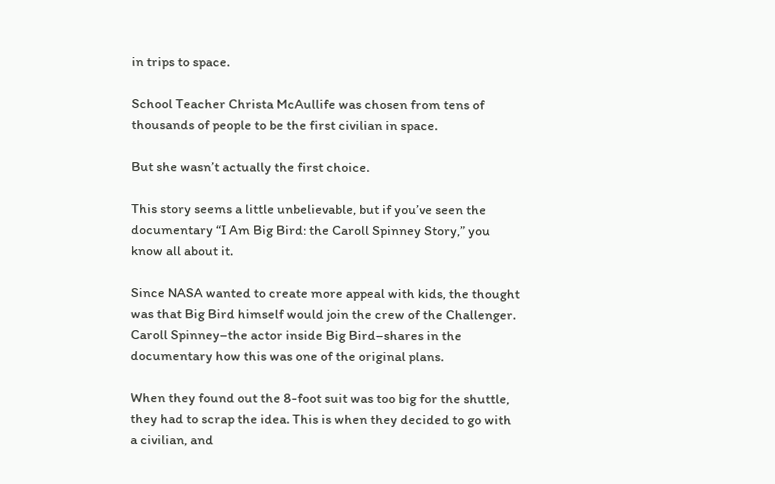in trips to space.

School Teacher Christa McAullife was chosen from tens of thousands of people to be the first civilian in space.

But she wasn’t actually the first choice.

This story seems a little unbelievable, but if you’ve seen the documentary “I Am Big Bird: the Caroll Spinney Story,” you know all about it.

Since NASA wanted to create more appeal with kids, the thought was that Big Bird himself would join the crew of the Challenger. Caroll Spinney–the actor inside Big Bird–shares in the documentary how this was one of the original plans.

When they found out the 8-foot suit was too big for the shuttle, they had to scrap the idea. This is when they decided to go with a civilian, and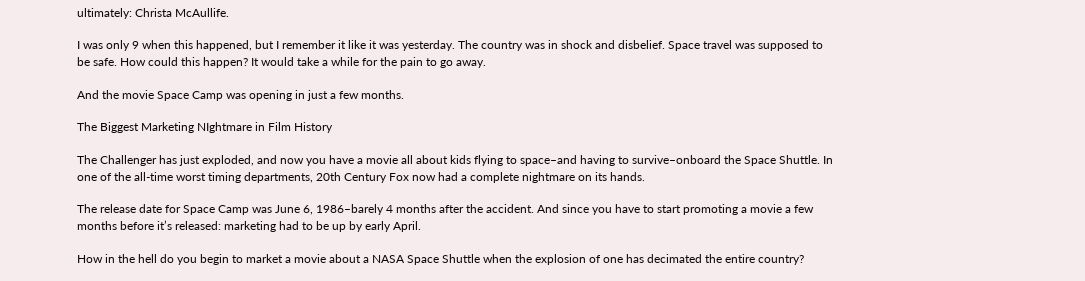ultimately: Christa McAullife.

I was only 9 when this happened, but I remember it like it was yesterday. The country was in shock and disbelief. Space travel was supposed to be safe. How could this happen? It would take a while for the pain to go away.

And the movie Space Camp was opening in just a few months.

The Biggest Marketing NIghtmare in Film History

The Challenger has just exploded, and now you have a movie all about kids flying to space–and having to survive–onboard the Space Shuttle. In one of the all-time worst timing departments, 20th Century Fox now had a complete nightmare on its hands.

The release date for Space Camp was June 6, 1986–barely 4 months after the accident. And since you have to start promoting a movie a few months before it’s released: marketing had to be up by early April.

How in the hell do you begin to market a movie about a NASA Space Shuttle when the explosion of one has decimated the entire country?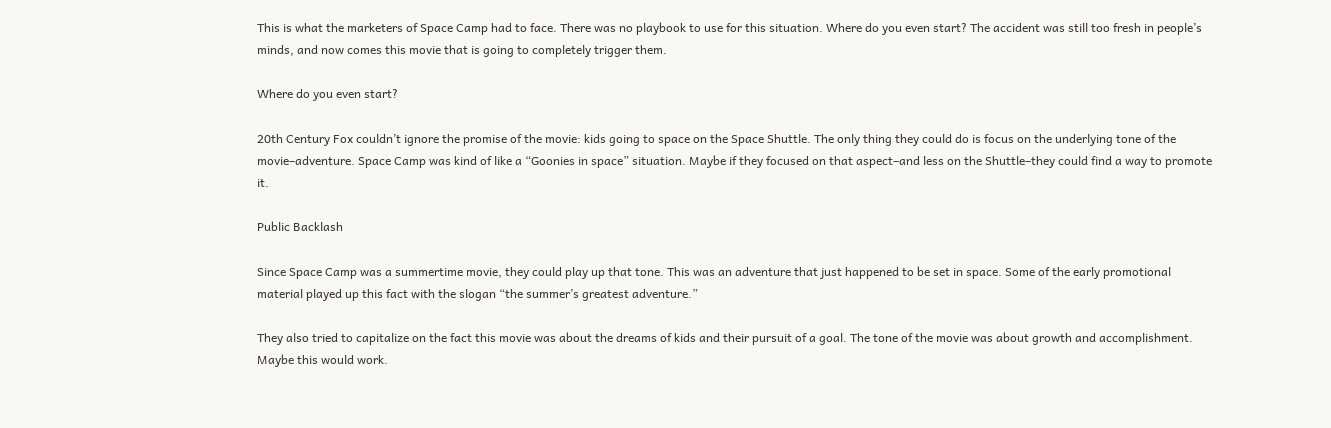This is what the marketers of Space Camp had to face. There was no playbook to use for this situation. Where do you even start? The accident was still too fresh in people’s minds, and now comes this movie that is going to completely trigger them.

Where do you even start?

20th Century Fox couldn’t ignore the promise of the movie: kids going to space on the Space Shuttle. The only thing they could do is focus on the underlying tone of the movie–adventure. Space Camp was kind of like a “Goonies in space” situation. Maybe if they focused on that aspect–and less on the Shuttle–they could find a way to promote it.

Public Backlash

Since Space Camp was a summertime movie, they could play up that tone. This was an adventure that just happened to be set in space. Some of the early promotional material played up this fact with the slogan “the summer’s greatest adventure.”

They also tried to capitalize on the fact this movie was about the dreams of kids and their pursuit of a goal. The tone of the movie was about growth and accomplishment. Maybe this would work.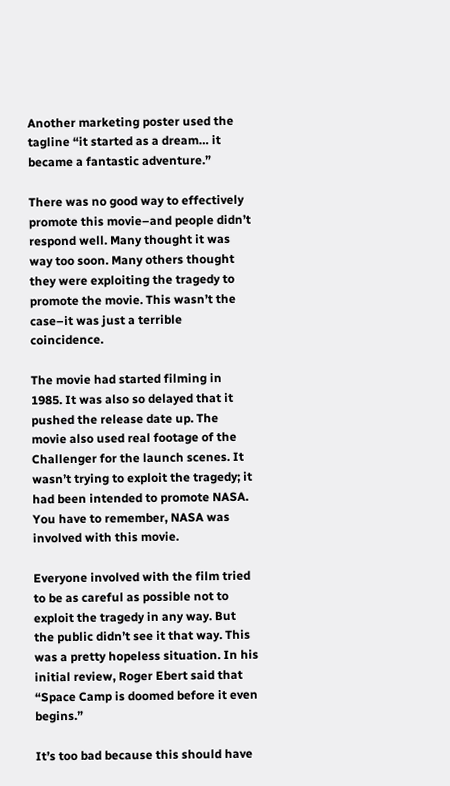Another marketing poster used the tagline “it started as a dream… it became a fantastic adventure.”

There was no good way to effectively promote this movie–and people didn’t respond well. Many thought it was way too soon. Many others thought they were exploiting the tragedy to promote the movie. This wasn’t the case–it was just a terrible coincidence.

The movie had started filming in 1985. It was also so delayed that it pushed the release date up. The movie also used real footage of the Challenger for the launch scenes. It wasn’t trying to exploit the tragedy; it had been intended to promote NASA. You have to remember, NASA was involved with this movie.

Everyone involved with the film tried to be as careful as possible not to exploit the tragedy in any way. But the public didn’t see it that way. This was a pretty hopeless situation. In his initial review, Roger Ebert said that “Space Camp is doomed before it even begins.”

It’s too bad because this should have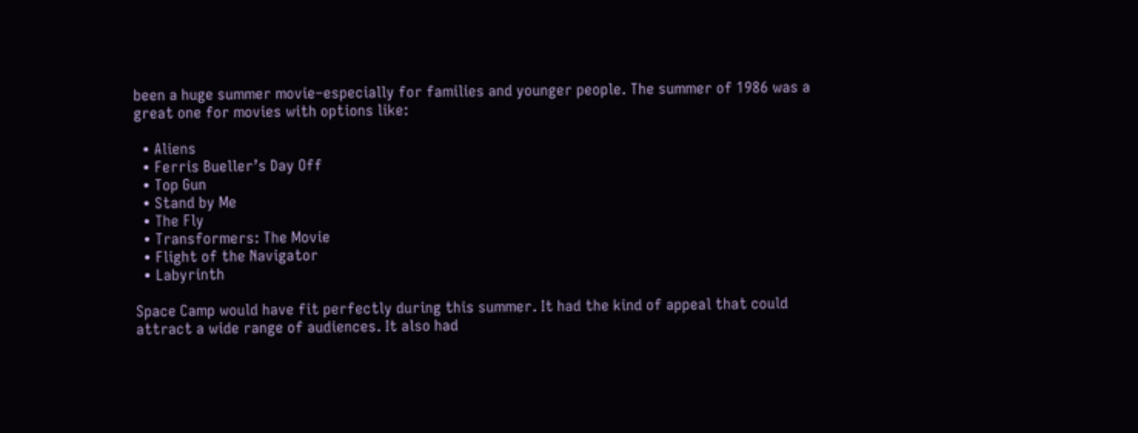been a huge summer movie–especially for families and younger people. The summer of 1986 was a great one for movies with options like:

  • Aliens
  • Ferris Bueller’s Day Off
  • Top Gun
  • Stand by Me
  • The Fly
  • Transformers: The Movie
  • Flight of the Navigator
  • Labyrinth

Space Camp would have fit perfectly during this summer. It had the kind of appeal that could attract a wide range of audiences. It also had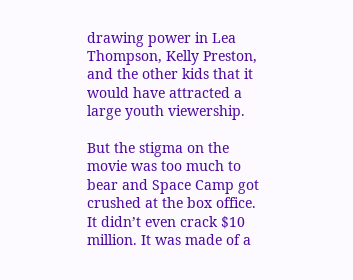drawing power in Lea Thompson, Kelly Preston, and the other kids that it would have attracted a large youth viewership.

But the stigma on the movie was too much to bear and Space Camp got crushed at the box office. It didn’t even crack $10 million. It was made of a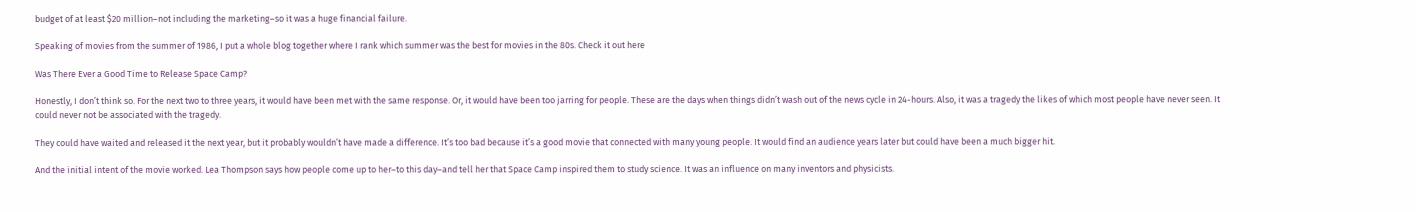budget of at least $20 million–not including the marketing–so it was a huge financial failure.

Speaking of movies from the summer of 1986, I put a whole blog together where I rank which summer was the best for movies in the 80s. Check it out here

Was There Ever a Good Time to Release Space Camp?

Honestly, I don’t think so. For the next two to three years, it would have been met with the same response. Or, it would have been too jarring for people. These are the days when things didn’t wash out of the news cycle in 24-hours. Also, it was a tragedy the likes of which most people have never seen. It could never not be associated with the tragedy.

They could have waited and released it the next year, but it probably wouldn’t have made a difference. It’s too bad because it’s a good movie that connected with many young people. It would find an audience years later but could have been a much bigger hit.

And the initial intent of the movie worked. Lea Thompson says how people come up to her–to this day–and tell her that Space Camp inspired them to study science. It was an influence on many inventors and physicists.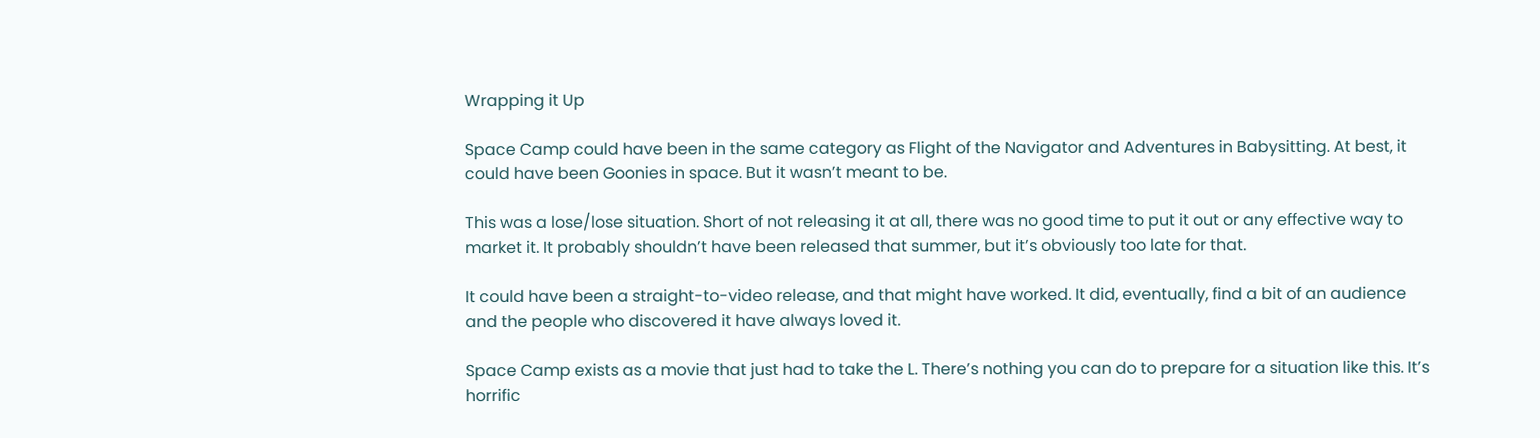Wrapping it Up

Space Camp could have been in the same category as Flight of the Navigator and Adventures in Babysitting. At best, it could have been Goonies in space. But it wasn’t meant to be.

This was a lose/lose situation. Short of not releasing it at all, there was no good time to put it out or any effective way to market it. It probably shouldn’t have been released that summer, but it’s obviously too late for that.

It could have been a straight-to-video release, and that might have worked. It did, eventually, find a bit of an audience and the people who discovered it have always loved it.

Space Camp exists as a movie that just had to take the L. There’s nothing you can do to prepare for a situation like this. It’s horrific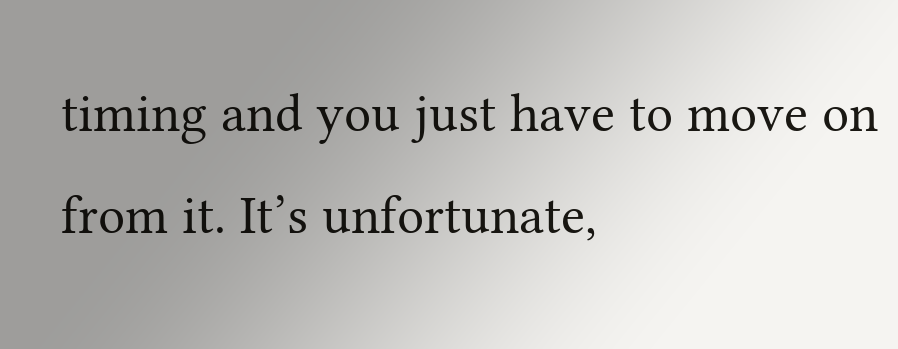timing and you just have to move on from it. It’s unfortunate,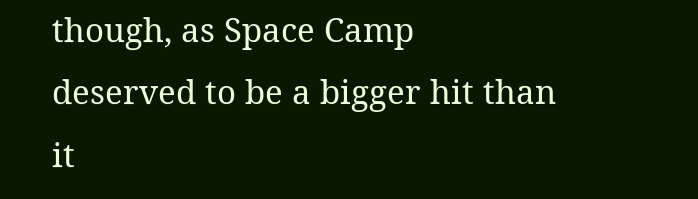though, as Space Camp deserved to be a bigger hit than it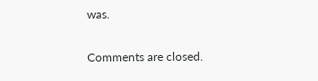was.


Comments are closed.